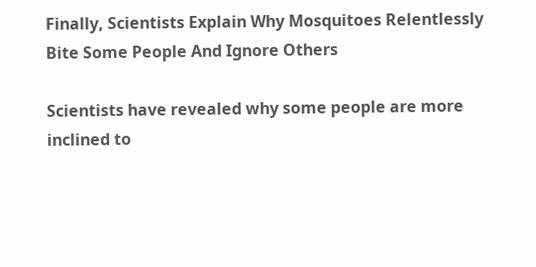Finally, Scientists Explain Why Mosquitoes Relentlessly Bite Some People And Ignore Others

Scientists have revealed why some people are more inclined to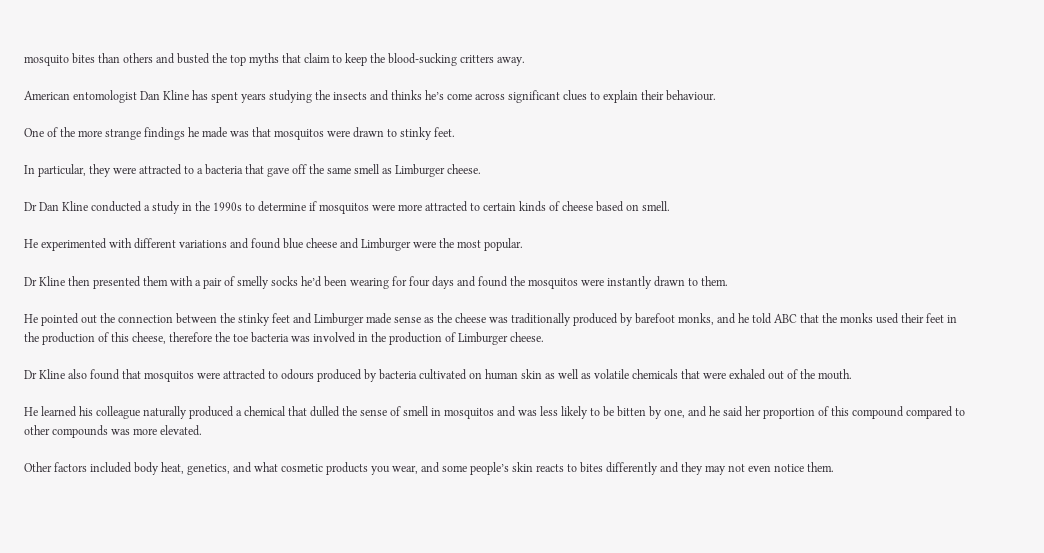mosquito bites than others and busted the top myths that claim to keep the blood-sucking critters away.

American entomologist Dan Kline has spent years studying the insects and thinks he’s come across significant clues to explain their behaviour.

One of the more strange findings he made was that mosquitos were drawn to stinky feet.

In particular, they were attracted to a bacteria that gave off the same smell as Limburger cheese.

Dr Dan Kline conducted a study in the 1990s to determine if mosquitos were more attracted to certain kinds of cheese based on smell.

He experimented with different variations and found blue cheese and Limburger were the most popular.

Dr Kline then presented them with a pair of smelly socks he’d been wearing for four days and found the mosquitos were instantly drawn to them.

He pointed out the connection between the stinky feet and Limburger made sense as the cheese was traditionally produced by barefoot monks, and he told ABC that the monks used their feet in the production of this cheese, therefore the toe bacteria was involved in the production of Limburger cheese.

Dr Kline also found that mosquitos were attracted to odours produced by bacteria cultivated on human skin as well as volatile chemicals that were exhaled out of the mouth.

He learned his colleague naturally produced a chemical that dulled the sense of smell in mosquitos and was less likely to be bitten by one, and he said her proportion of this compound compared to other compounds was more elevated.

Other factors included body heat, genetics, and what cosmetic products you wear, and some people’s skin reacts to bites differently and they may not even notice them.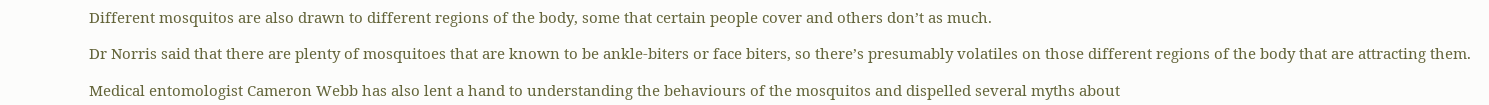Different mosquitos are also drawn to different regions of the body, some that certain people cover and others don’t as much.

Dr Norris said that there are plenty of mosquitoes that are known to be ankle-biters or face biters, so there’s presumably volatiles on those different regions of the body that are attracting them.

Medical entomologist Cameron Webb has also lent a hand to understanding the behaviours of the mosquitos and dispelled several myths about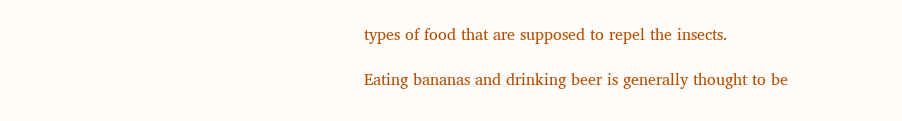types of food that are supposed to repel the insects.

Eating bananas and drinking beer is generally thought to be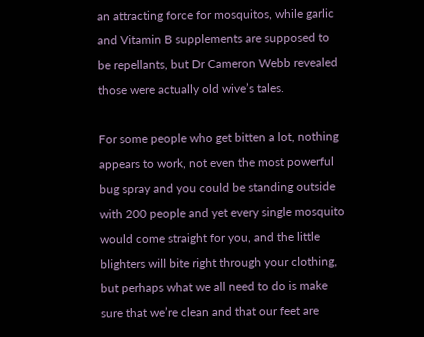an attracting force for mosquitos, while garlic and Vitamin B supplements are supposed to be repellants, but Dr Cameron Webb revealed those were actually old wive’s tales.

For some people who get bitten a lot, nothing appears to work, not even the most powerful bug spray and you could be standing outside with 200 people and yet every single mosquito would come straight for you, and the little blighters will bite right through your clothing, but perhaps what we all need to do is make sure that we’re clean and that our feet are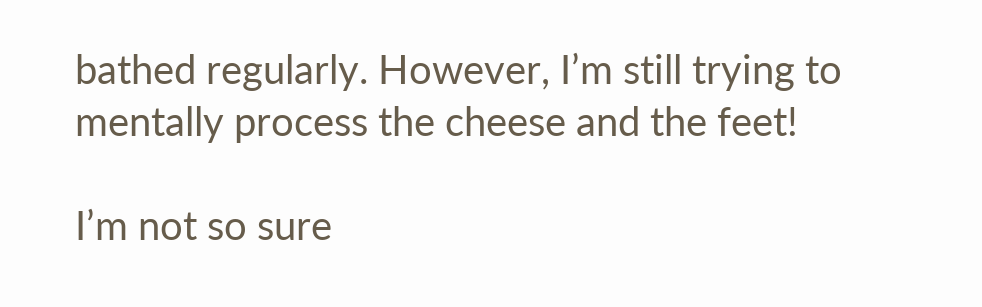bathed regularly. However, I’m still trying to mentally process the cheese and the feet!

I’m not so sure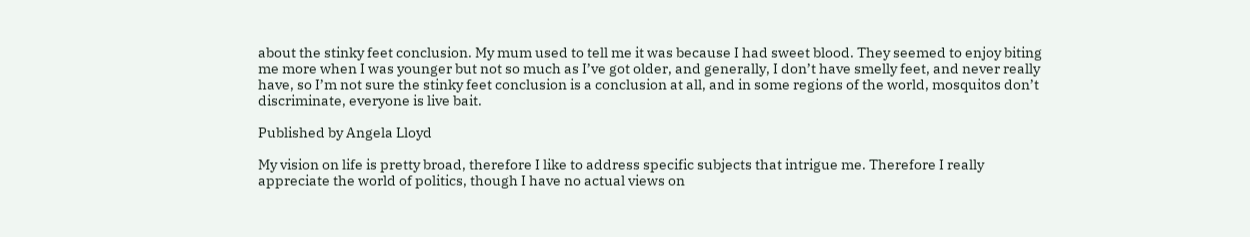about the stinky feet conclusion. My mum used to tell me it was because I had sweet blood. They seemed to enjoy biting me more when I was younger but not so much as I’ve got older, and generally, I don’t have smelly feet, and never really have, so I’m not sure the stinky feet conclusion is a conclusion at all, and in some regions of the world, mosquitos don’t discriminate, everyone is live bait.

Published by Angela Lloyd

My vision on life is pretty broad, therefore I like to address specific subjects that intrigue me. Therefore I really appreciate the world of politics, though I have no actual views on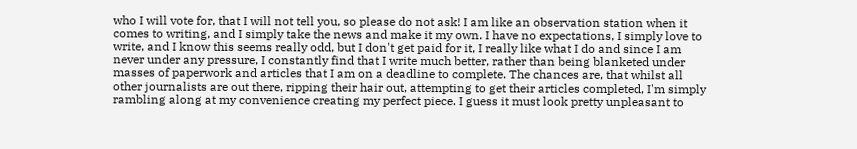who I will vote for, that I will not tell you, so please do not ask! I am like an observation station when it comes to writing, and I simply take the news and make it my own. I have no expectations, I simply love to write, and I know this seems really odd, but I don't get paid for it, I really like what I do and since I am never under any pressure, I constantly find that I write much better, rather than being blanketed under masses of paperwork and articles that I am on a deadline to complete. The chances are, that whilst all other journalists are out there, ripping their hair out, attempting to get their articles completed, I'm simply rambling along at my convenience creating my perfect piece. I guess it must look pretty unpleasant to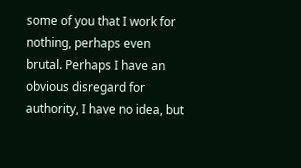some of you that I work for nothing, perhaps even brutal. Perhaps I have an obvious disregard for authority, I have no idea, but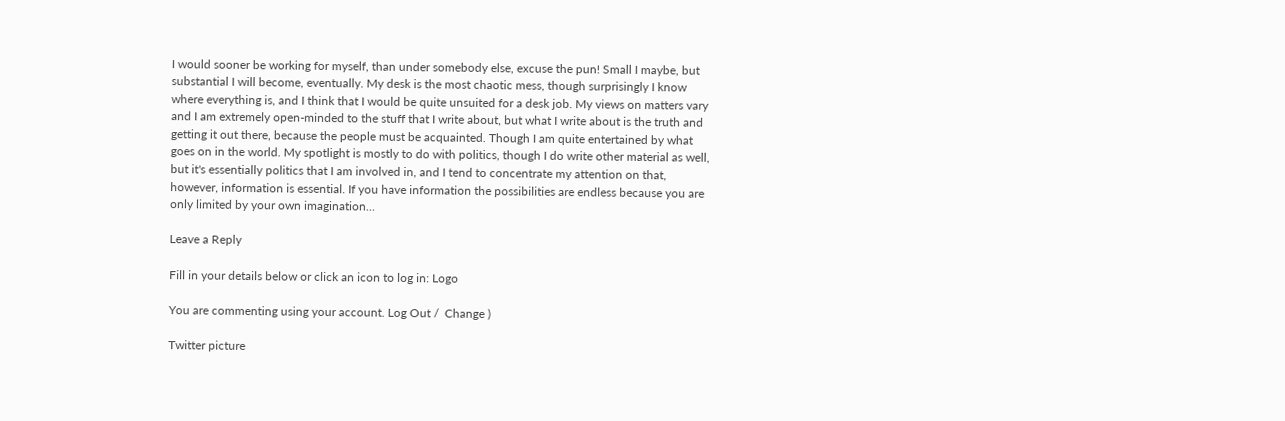I would sooner be working for myself, than under somebody else, excuse the pun! Small I maybe, but substantial I will become, eventually. My desk is the most chaotic mess, though surprisingly I know where everything is, and I think that I would be quite unsuited for a desk job. My views on matters vary and I am extremely open-minded to the stuff that I write about, but what I write about is the truth and getting it out there, because the people must be acquainted. Though I am quite entertained by what goes on in the world. My spotlight is mostly to do with politics, though I do write other material as well, but it's essentially politics that I am involved in, and I tend to concentrate my attention on that, however, information is essential. If you have information the possibilities are endless because you are only limited by your own imagination...

Leave a Reply

Fill in your details below or click an icon to log in: Logo

You are commenting using your account. Log Out /  Change )

Twitter picture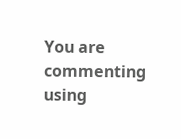You are commenting using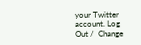your Twitter account. Log Out /  Change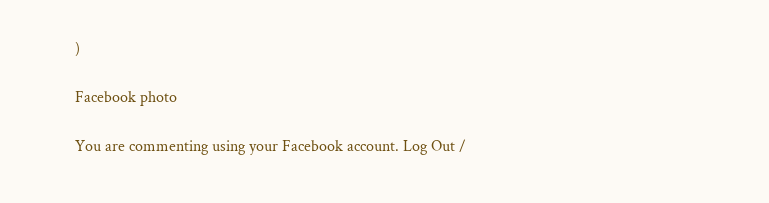)

Facebook photo

You are commenting using your Facebook account. Log Out /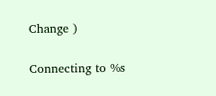Change )

Connecting to %s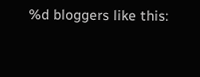%d bloggers like this: